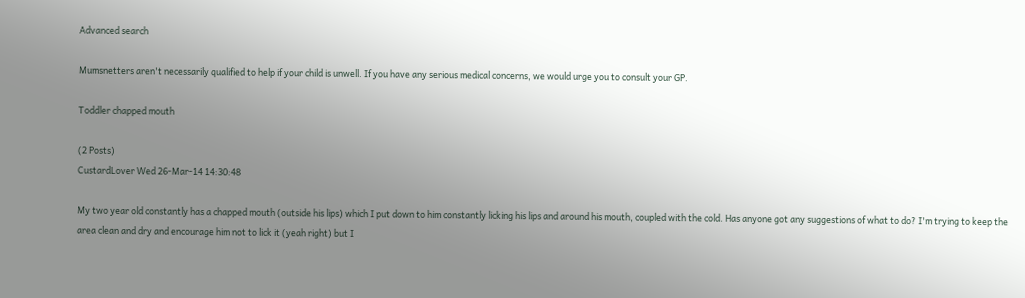Advanced search

Mumsnetters aren't necessarily qualified to help if your child is unwell. If you have any serious medical concerns, we would urge you to consult your GP.

Toddler chapped mouth

(2 Posts)
CustardLover Wed 26-Mar-14 14:30:48

My two year old constantly has a chapped mouth (outside his lips) which I put down to him constantly licking his lips and around his mouth, coupled with the cold. Has anyone got any suggestions of what to do? I'm trying to keep the area clean and dry and encourage him not to lick it (yeah right) but I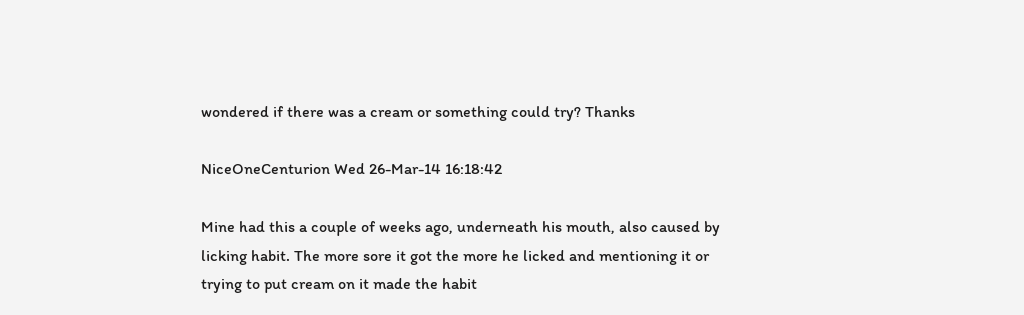wondered if there was a cream or something could try? Thanks

NiceOneCenturion Wed 26-Mar-14 16:18:42

Mine had this a couple of weeks ago, underneath his mouth, also caused by licking habit. The more sore it got the more he licked and mentioning it or trying to put cream on it made the habit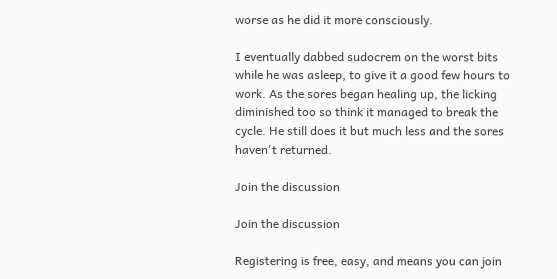worse as he did it more consciously.

I eventually dabbed sudocrem on the worst bits while he was asleep, to give it a good few hours to work. As the sores began healing up, the licking diminished too so think it managed to break the cycle. He still does it but much less and the sores haven't returned.

Join the discussion

Join the discussion

Registering is free, easy, and means you can join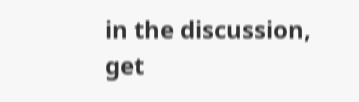in the discussion, get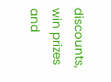discounts, win prizes and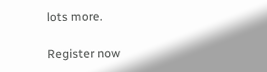lots more.

Register now